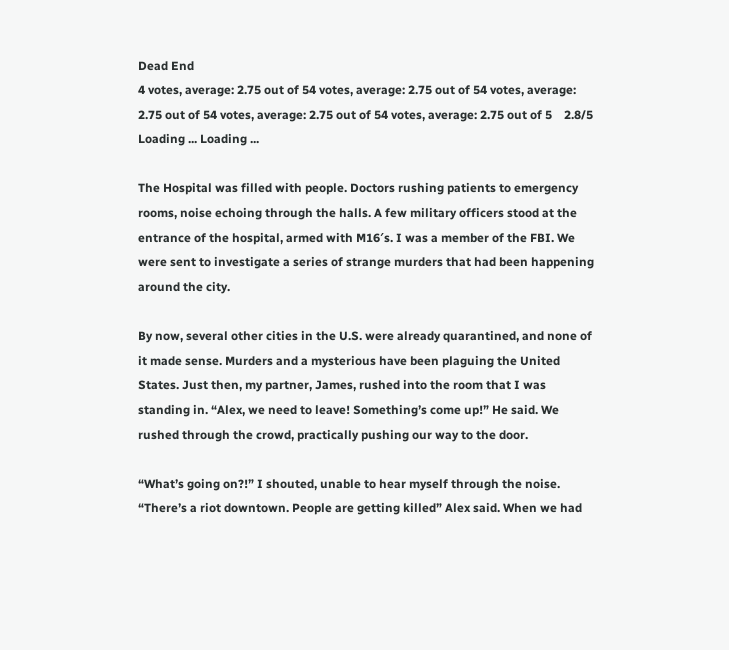Dead End
4 votes, average: 2.75 out of 54 votes, average: 2.75 out of 54 votes, average: 2.75 out of 54 votes, average: 2.75 out of 54 votes, average: 2.75 out of 5    2.8/5
Loading ... Loading ...

The Hospital was filled with people. Doctors rushing patients to emergency rooms, noise echoing through the halls. A few military officers stood at the entrance of the hospital, armed with M16′s. I was a member of the FBI. We were sent to investigate a series of strange murders that had been happening around the city.

By now, several other cities in the U.S. were already quarantined, and none of it made sense. Murders and a mysterious have been plaguing the United States. Just then, my partner, James, rushed into the room that I was standing in. “Alex, we need to leave! Something’s come up!” He said. We rushed through the crowd, practically pushing our way to the door.

“What’s going on?!” I shouted, unable to hear myself through the noise. “There’s a riot downtown. People are getting killed” Alex said. When we had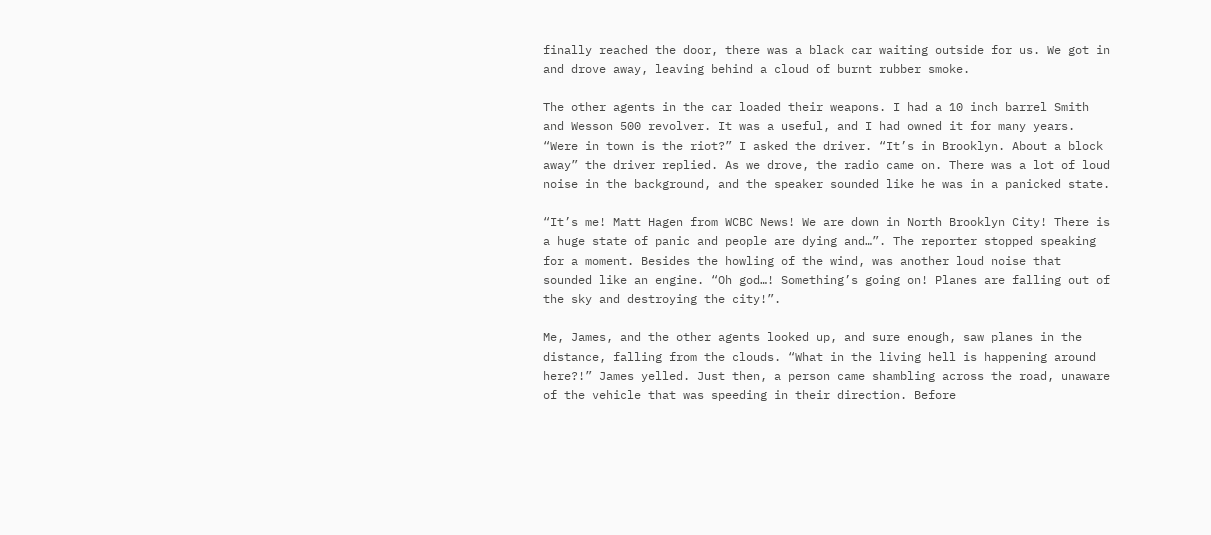finally reached the door, there was a black car waiting outside for us. We got in and drove away, leaving behind a cloud of burnt rubber smoke.

The other agents in the car loaded their weapons. I had a 10 inch barrel Smith and Wesson 500 revolver. It was a useful, and I had owned it for many years. “Were in town is the riot?” I asked the driver. “It’s in Brooklyn. About a block away” the driver replied. As we drove, the radio came on. There was a lot of loud noise in the background, and the speaker sounded like he was in a panicked state.

“It’s me! Matt Hagen from WCBC News! We are down in North Brooklyn City! There is a huge state of panic and people are dying and…”. The reporter stopped speaking for a moment. Besides the howling of the wind, was another loud noise that sounded like an engine. “Oh god…! Something’s going on! Planes are falling out of the sky and destroying the city!”.

Me, James, and the other agents looked up, and sure enough, saw planes in the distance, falling from the clouds. “What in the living hell is happening around here?!” James yelled. Just then, a person came shambling across the road, unaware of the vehicle that was speeding in their direction. Before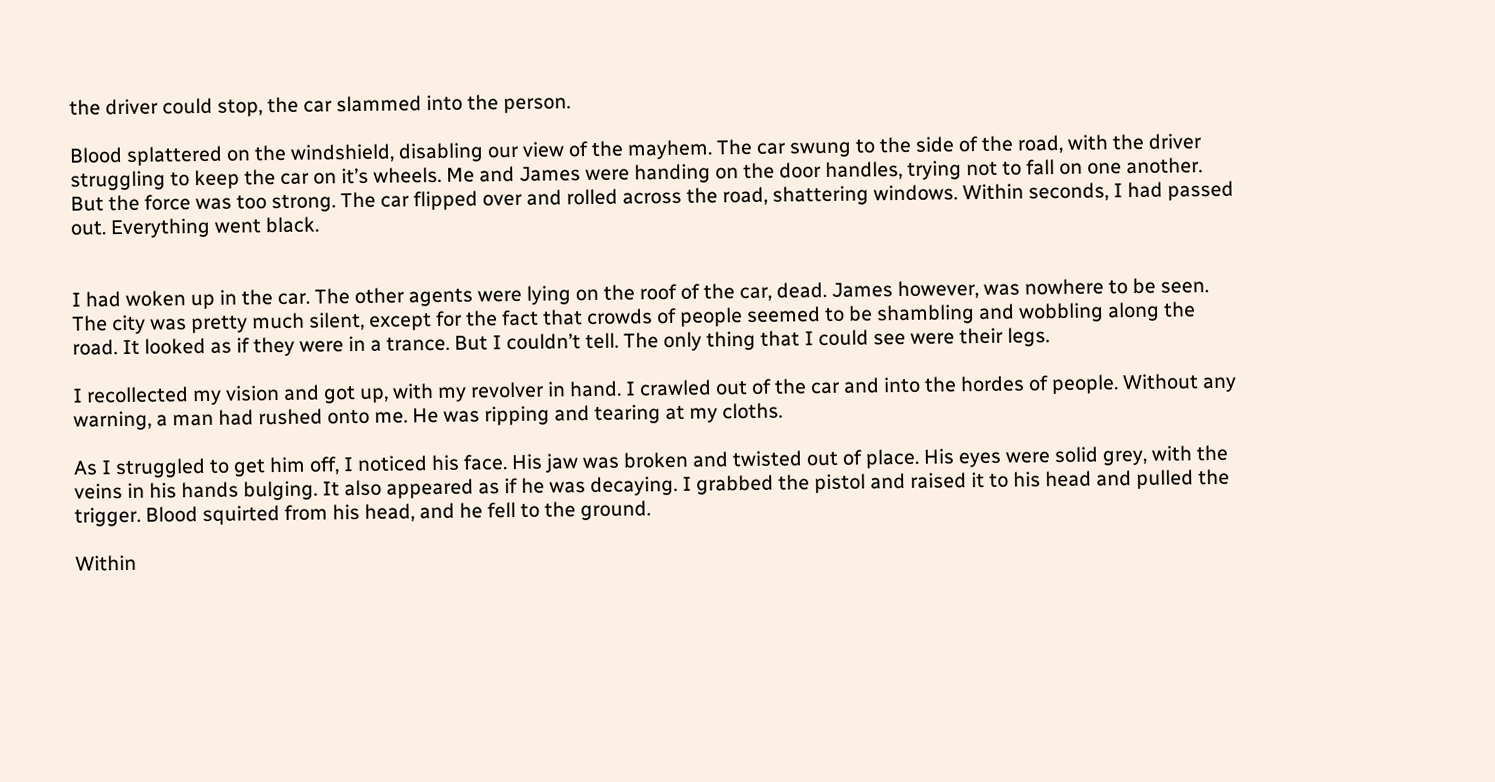the driver could stop, the car slammed into the person.

Blood splattered on the windshield, disabling our view of the mayhem. The car swung to the side of the road, with the driver struggling to keep the car on it’s wheels. Me and James were handing on the door handles, trying not to fall on one another. But the force was too strong. The car flipped over and rolled across the road, shattering windows. Within seconds, I had passed out. Everything went black.


I had woken up in the car. The other agents were lying on the roof of the car, dead. James however, was nowhere to be seen. The city was pretty much silent, except for the fact that crowds of people seemed to be shambling and wobbling along the road. It looked as if they were in a trance. But I couldn’t tell. The only thing that I could see were their legs.

I recollected my vision and got up, with my revolver in hand. I crawled out of the car and into the hordes of people. Without any warning, a man had rushed onto me. He was ripping and tearing at my cloths.

As I struggled to get him off, I noticed his face. His jaw was broken and twisted out of place. His eyes were solid grey, with the veins in his hands bulging. It also appeared as if he was decaying. I grabbed the pistol and raised it to his head and pulled the trigger. Blood squirted from his head, and he fell to the ground.

Within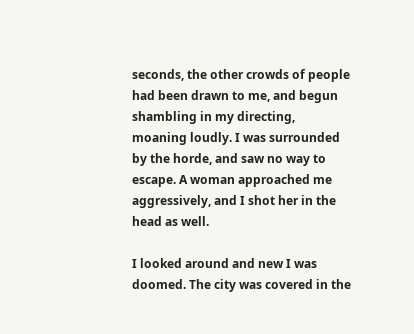seconds, the other crowds of people had been drawn to me, and begun shambling in my directing, moaning loudly. I was surrounded by the horde, and saw no way to escape. A woman approached me aggressively, and I shot her in the head as well.

I looked around and new I was doomed. The city was covered in the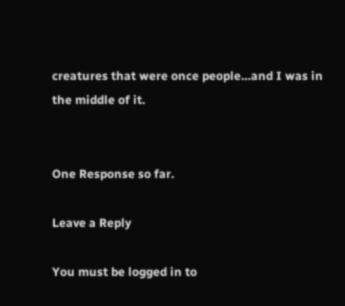creatures that were once people…and I was in the middle of it.


One Response so far.

Leave a Reply

You must be logged in to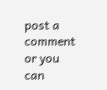post a comment or you can